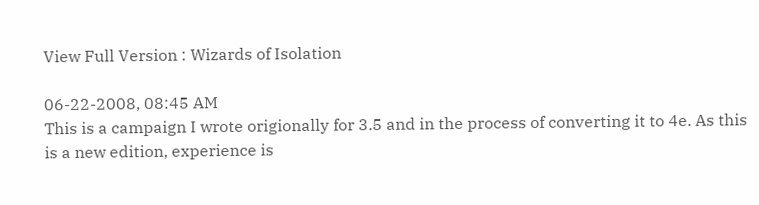View Full Version : Wizards of Isolation

06-22-2008, 08:45 AM
This is a campaign I wrote origionally for 3.5 and in the process of converting it to 4e. As this is a new edition, experience is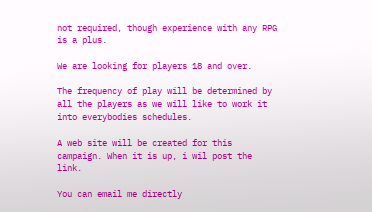not required, though experience with any RPG is a plus.

We are looking for players 18 and over.

The frequency of play will be determined by all the players as we will like to work it into everybodies schedules.

A web site will be created for this campaign. When it is up, i wil post the link.

You can email me directly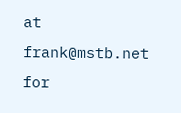at frank@mstb.net for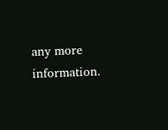any more information.